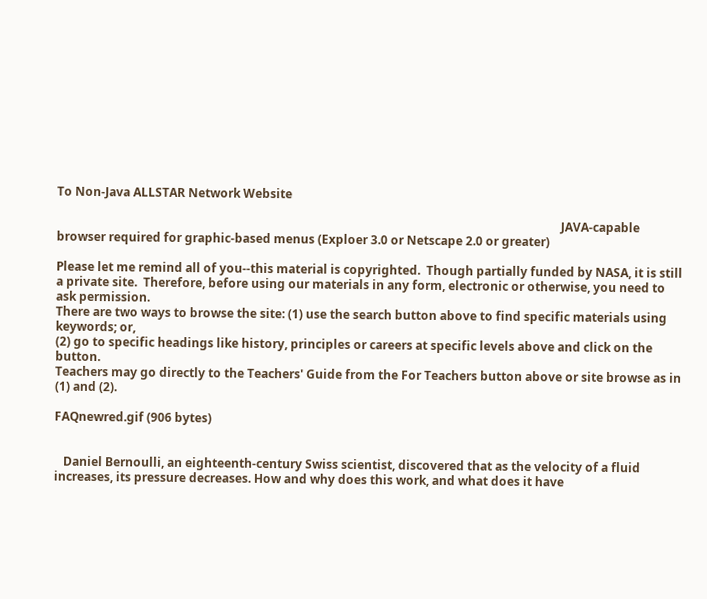To Non-Java ALLSTAR Network Website

                                                                                                                                                                        JAVA-capable browser required for graphic-based menus (Exploer 3.0 or Netscape 2.0 or greater)

Please let me remind all of you--this material is copyrighted.  Though partially funded by NASA, it is still a private site.  Therefore, before using our materials in any form, electronic or otherwise, you need to ask permission.
There are two ways to browse the site: (1) use the search button above to find specific materials using keywords; or,
(2) go to specific headings like history, principles or careers at specific levels above and click on the button.
Teachers may go directly to the Teachers' Guide from the For Teachers button above or site browse as in (1) and (2).

FAQnewred.gif (906 bytes)


   Daniel Bernoulli, an eighteenth-century Swiss scientist, discovered that as the velocity of a fluid increases, its pressure decreases. How and why does this work, and what does it have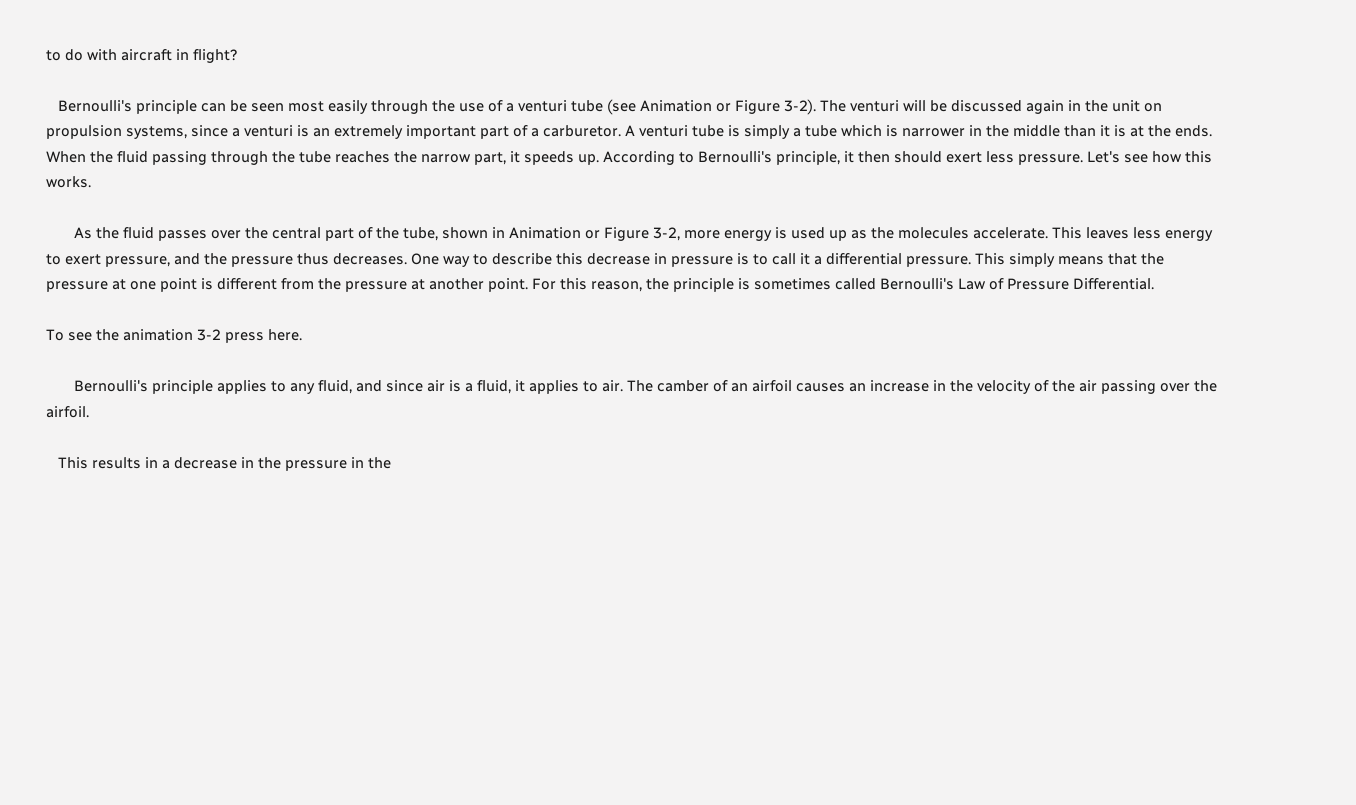to do with aircraft in flight?

   Bernoulli's principle can be seen most easily through the use of a venturi tube (see Animation or Figure 3-2). The venturi will be discussed again in the unit on propulsion systems, since a venturi is an extremely important part of a carburetor. A venturi tube is simply a tube which is narrower in the middle than it is at the ends. When the fluid passing through the tube reaches the narrow part, it speeds up. According to Bernoulli's principle, it then should exert less pressure. Let's see how this works.

       As the fluid passes over the central part of the tube, shown in Animation or Figure 3-2, more energy is used up as the molecules accelerate. This leaves less energy to exert pressure, and the pressure thus decreases. One way to describe this decrease in pressure is to call it a differential pressure. This simply means that the pressure at one point is different from the pressure at another point. For this reason, the principle is sometimes called Bernoulli's Law of Pressure Differential.

To see the animation 3-2 press here.

       Bernoulli's principle applies to any fluid, and since air is a fluid, it applies to air. The camber of an airfoil causes an increase in the velocity of the air passing over the airfoil.

   This results in a decrease in the pressure in the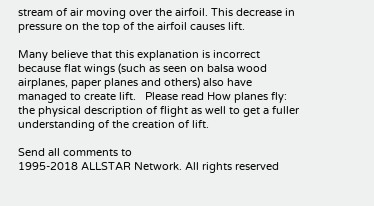stream of air moving over the airfoil. This decrease in pressure on the top of the airfoil causes lift.

Many believe that this explanation is incorrect because flat wings (such as seen on balsa wood airplanes, paper planes and others) also have managed to create lift.   Please read How planes fly:  the physical description of flight as well to get a fuller understanding of the creation of lift.

Send all comments to
1995-2018 ALLSTAR Network. All rights reserved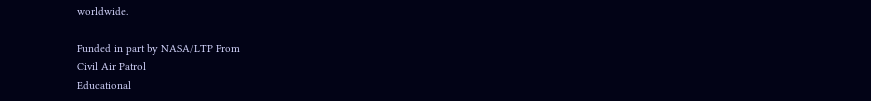worldwide.

Funded in part by NASA/LTP From
Civil Air Patrol
Educational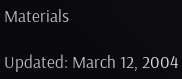Materials

Updated: March 12, 2004